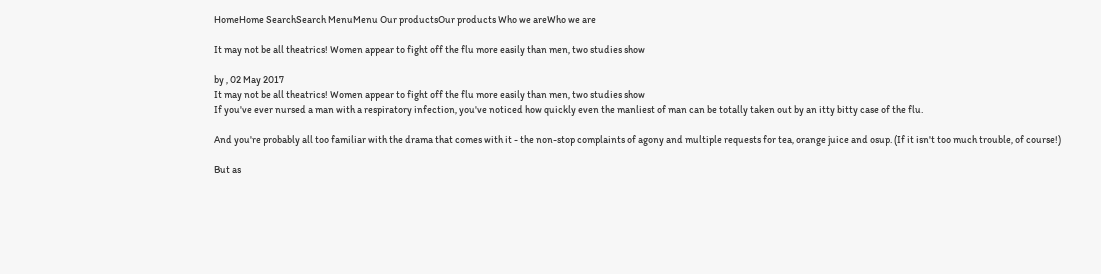HomeHome SearchSearch MenuMenu Our productsOur products Who we areWho we are

It may not be all theatrics! Women appear to fight off the flu more easily than men, two studies show

by , 02 May 2017
It may not be all theatrics! Women appear to fight off the flu more easily than men, two studies show
If you've ever nursed a man with a respiratory infection, you've noticed how quickly even the manliest of man can be totally taken out by an itty bitty case of the flu.

And you're probably all too familiar with the drama that comes with it - the non-stop complaints of agony and multiple requests for tea, orange juice and osup. (If it isn't too much trouble, of course!)

But as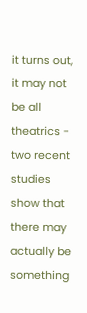it turns out, it may not be all theatrics - two recent studies show that there may actually be something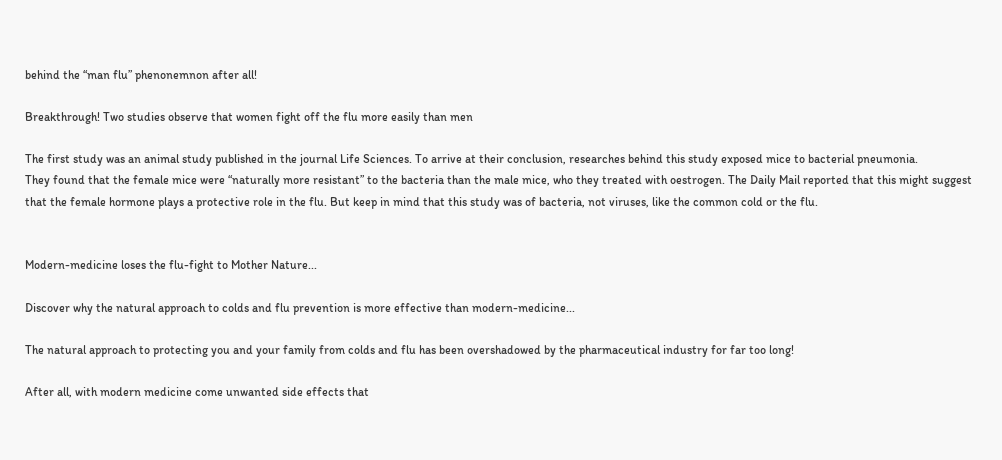behind the “man flu” phenonemnon after all!

Breakthrough! Two studies observe that women fight off the flu more easily than men

The first study was an animal study published in the journal Life Sciences. To arrive at their conclusion, researches behind this study exposed mice to bacterial pneumonia.
They found that the female mice were “naturally more resistant” to the bacteria than the male mice, who they treated with oestrogen. The Daily Mail reported that this might suggest that the female hormone plays a protective role in the flu. But keep in mind that this study was of bacteria, not viruses, like the common cold or the flu.


Modern-medicine loses the flu-fight to Mother Nature...

Discover why the natural approach to colds and flu prevention is more effective than modern-medicine...

The natural approach to protecting you and your family from colds and flu has been overshadowed by the pharmaceutical industry for far too long!

After all, with modern medicine come unwanted side effects that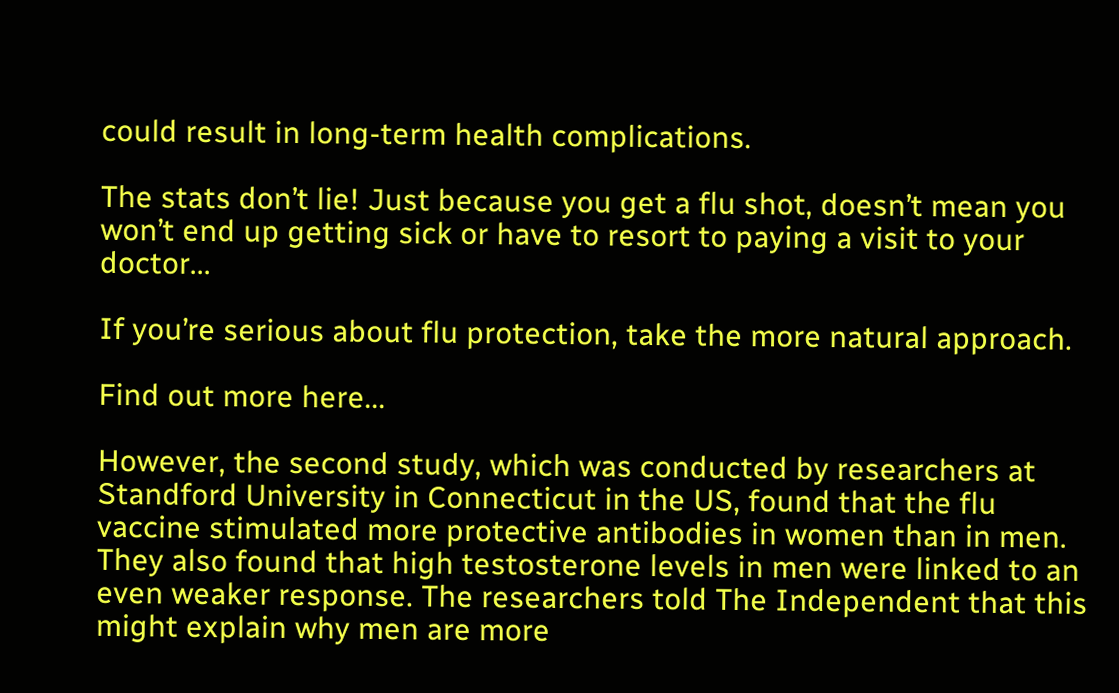could result in long-term health complications.

The stats don’t lie! Just because you get a flu shot, doesn’t mean you won’t end up getting sick or have to resort to paying a visit to your doctor...

If you’re serious about flu protection, take the more natural approach.

Find out more here...

However, the second study, which was conducted by researchers at Standford University in Connecticut in the US, found that the flu vaccine stimulated more protective antibodies in women than in men. They also found that high testosterone levels in men were linked to an even weaker response. The researchers told The Independent that this might explain why men are more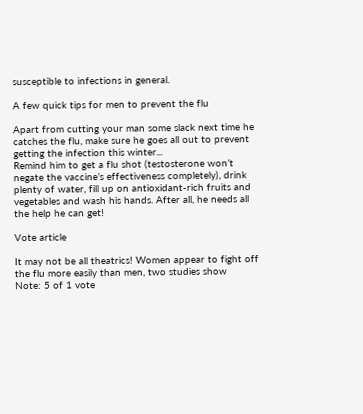susceptible to infections in general.

A few quick tips for men to prevent the flu

Apart from cutting your man some slack next time he catches the flu, make sure he goes all out to prevent getting the infection this winter...
Remind him to get a flu shot (testosterone won’t negate the vaccine’s effectiveness completely), drink plenty of water, fill up on antioxidant-rich fruits and vegetables and wash his hands. After all, he needs all the help he can get!

Vote article

It may not be all theatrics! Women appear to fight off the flu more easily than men, two studies show
Note: 5 of 1 vote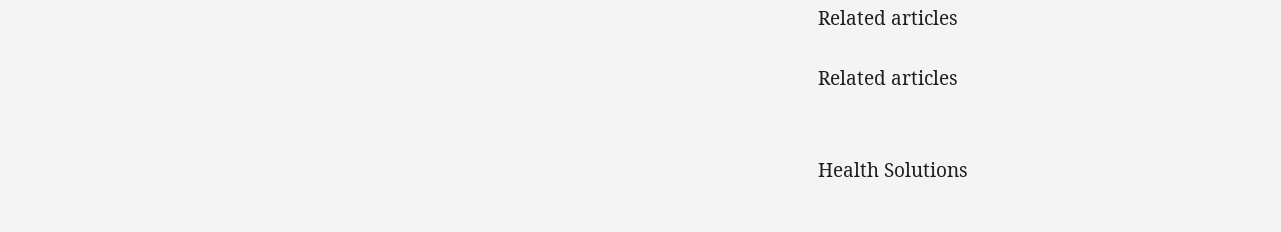Related articles

Related articles


Health Solutions